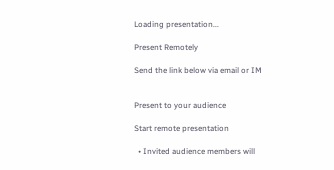Loading presentation...

Present Remotely

Send the link below via email or IM


Present to your audience

Start remote presentation

  • Invited audience members will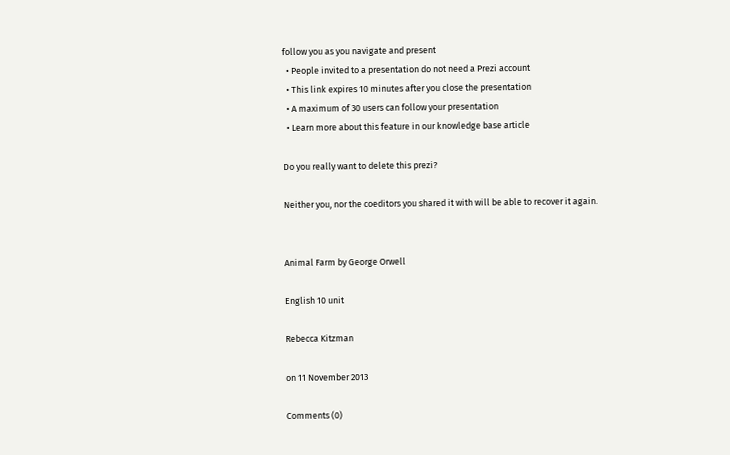follow you as you navigate and present
  • People invited to a presentation do not need a Prezi account
  • This link expires 10 minutes after you close the presentation
  • A maximum of 30 users can follow your presentation
  • Learn more about this feature in our knowledge base article

Do you really want to delete this prezi?

Neither you, nor the coeditors you shared it with will be able to recover it again.


Animal Farm by George Orwell

English 10 unit

Rebecca Kitzman

on 11 November 2013

Comments (0)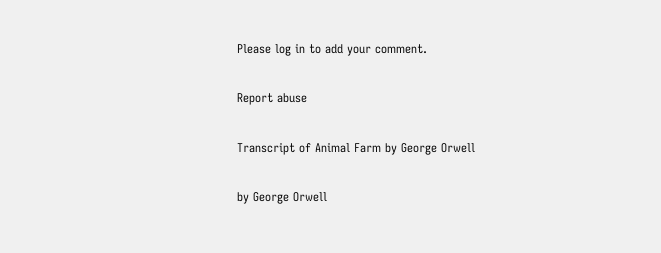Please log in to add your comment.

Report abuse

Transcript of Animal Farm by George Orwell

by George Orwell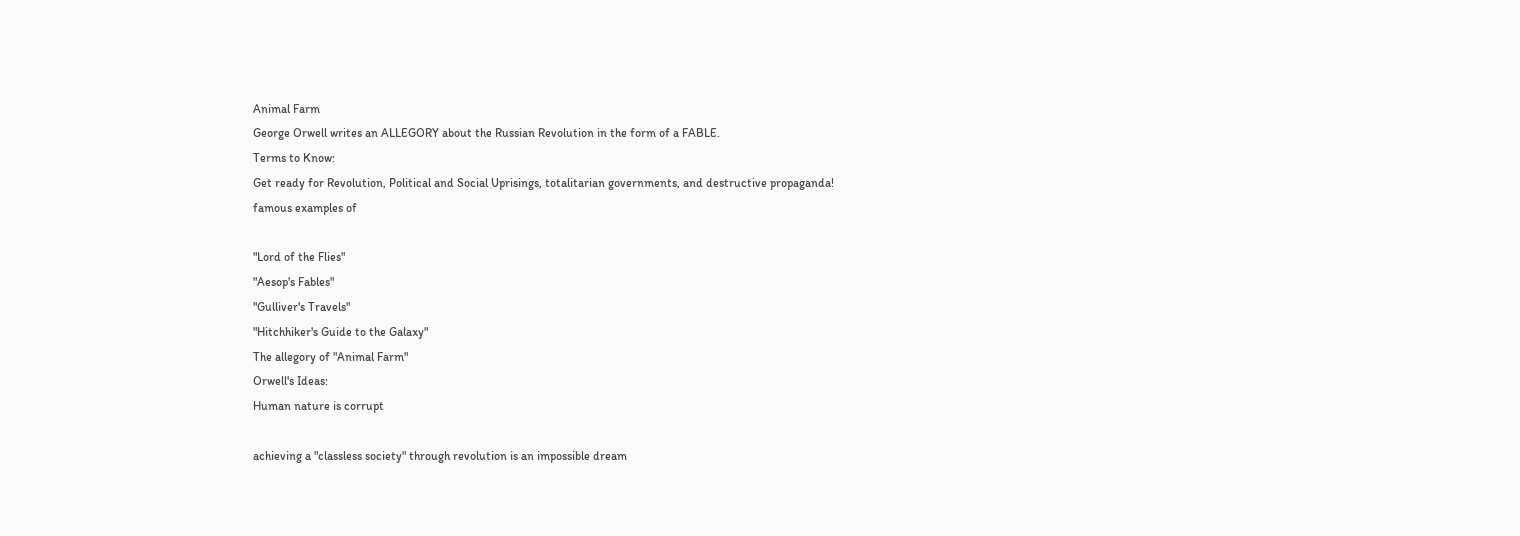Animal Farm
George Orwell writes an ALLEGORY about the Russian Revolution in the form of a FABLE.
Terms to Know:
Get ready for Revolution, Political and Social Uprisings, totalitarian governments, and destructive propaganda!
famous examples of

"Lord of the Flies"
"Aesop's Fables"
"Gulliver's Travels"
"Hitchhiker's Guide to the Galaxy"
The allegory of "Animal Farm"
Orwell's Ideas:
Human nature is corrupt

achieving a "classless society" through revolution is an impossible dream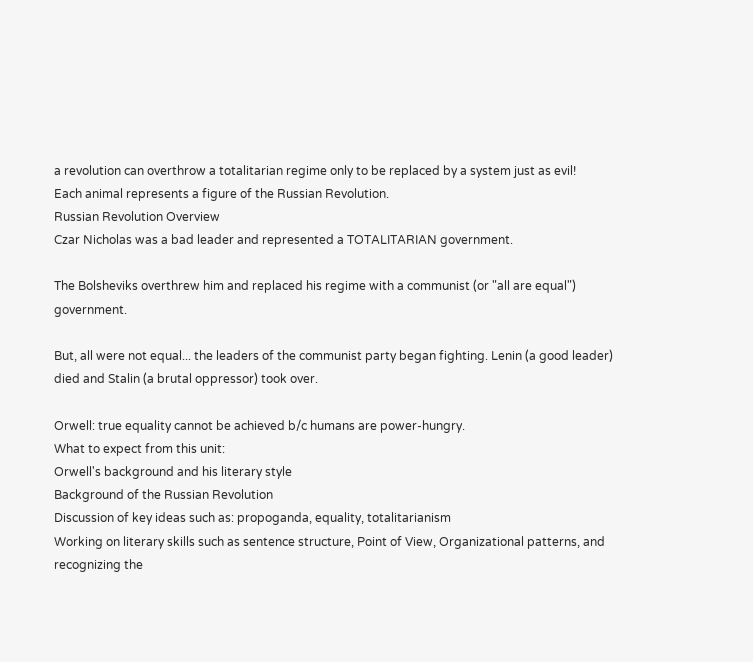a revolution can overthrow a totalitarian regime only to be replaced by a system just as evil!
Each animal represents a figure of the Russian Revolution.
Russian Revolution Overview
Czar Nicholas was a bad leader and represented a TOTALITARIAN government.

The Bolsheviks overthrew him and replaced his regime with a communist (or "all are equal") government.

But, all were not equal... the leaders of the communist party began fighting. Lenin (a good leader) died and Stalin (a brutal oppressor) took over.

Orwell: true equality cannot be achieved b/c humans are power-hungry.
What to expect from this unit:
Orwell's background and his literary style
Background of the Russian Revolution
Discussion of key ideas such as: propoganda, equality, totalitarianism
Working on literary skills such as sentence structure, Point of View, Organizational patterns, and recognizing the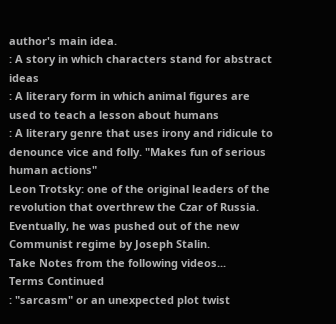author's main idea.
: A story in which characters stand for abstract ideas
: A literary form in which animal figures are used to teach a lesson about humans
: A literary genre that uses irony and ridicule to denounce vice and folly. "Makes fun of serious human actions"
Leon Trotsky: one of the original leaders of the revolution that overthrew the Czar of Russia. Eventually, he was pushed out of the new Communist regime by Joseph Stalin.
Take Notes from the following videos...
Terms Continued
: "sarcasm" or an unexpected plot twist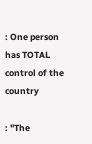: One person has TOTAL control of the country

: "The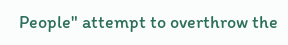People" attempt to overthrow the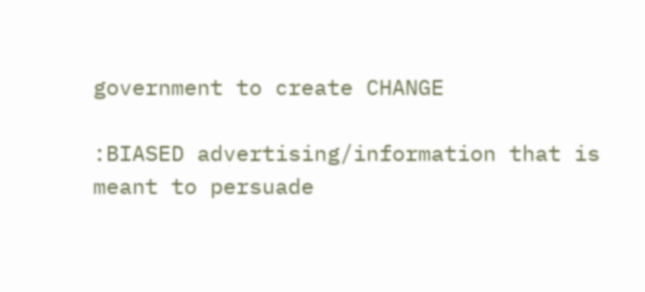government to create CHANGE

:BIASED advertising/information that is meant to persuade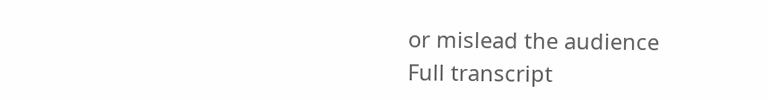or mislead the audience
Full transcript